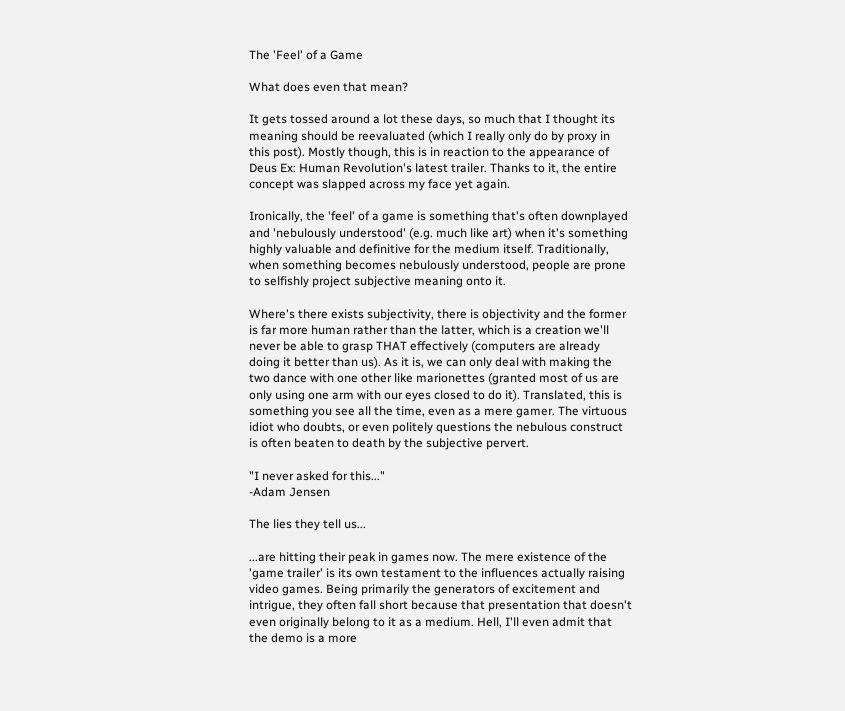The 'Feel' of a Game

What does even that mean?

It gets tossed around a lot these days, so much that I thought its meaning should be reevaluated (which I really only do by proxy in this post). Mostly though, this is in reaction to the appearance of Deus Ex: Human Revolution's latest trailer. Thanks to it, the entire concept was slapped across my face yet again.

Ironically, the 'feel' of a game is something that's often downplayed and 'nebulously understood' (e.g. much like art) when it's something highly valuable and definitive for the medium itself. Traditionally, when something becomes nebulously understood, people are prone to selfishly project subjective meaning onto it.

Where's there exists subjectivity, there is objectivity and the former is far more human rather than the latter, which is a creation we'll never be able to grasp THAT effectively (computers are already doing it better than us). As it is, we can only deal with making the two dance with one other like marionettes (granted most of us are only using one arm with our eyes closed to do it). Translated, this is something you see all the time, even as a mere gamer. The virtuous idiot who doubts, or even politely questions the nebulous construct is often beaten to death by the subjective pervert.

"I never asked for this..."
-Adam Jensen

The lies they tell us...

...are hitting their peak in games now. The mere existence of the 'game trailer' is its own testament to the influences actually raising video games. Being primarily the generators of excitement and intrigue, they often fall short because that presentation that doesn't even originally belong to it as a medium. Hell, I'll even admit that the demo is a more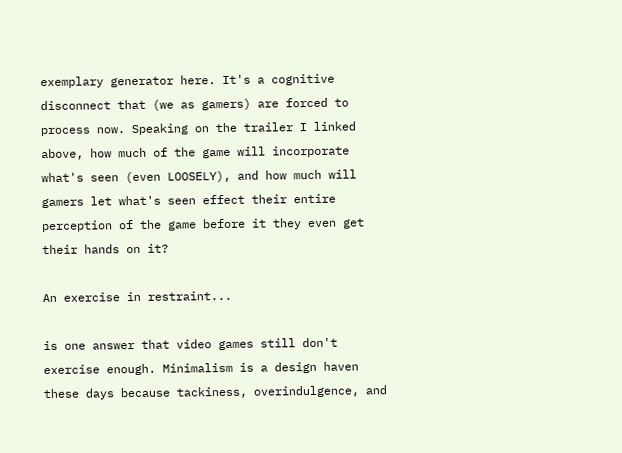exemplary generator here. It's a cognitive disconnect that (we as gamers) are forced to process now. Speaking on the trailer I linked above, how much of the game will incorporate what's seen (even LOOSELY), and how much will gamers let what's seen effect their entire perception of the game before it they even get their hands on it?

An exercise in restraint...

is one answer that video games still don't exercise enough. Minimalism is a design haven these days because tackiness, overindulgence, and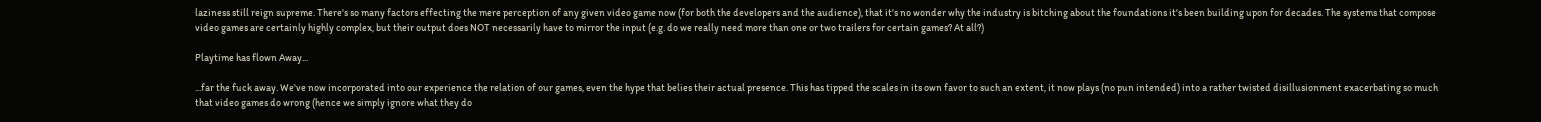laziness still reign supreme. There's so many factors effecting the mere perception of any given video game now (for both the developers and the audience), that it's no wonder why the industry is bitching about the foundations it's been building upon for decades. The systems that compose video games are certainly highly complex, but their output does NOT necessarily have to mirror the input (e.g. do we really need more than one or two trailers for certain games? At all?)

Playtime has flown Away...

...far the fuck away. We've now incorporated into our experience the relation of our games, even the hype that belies their actual presence. This has tipped the scales in its own favor to such an extent, it now plays (no pun intended) into a rather twisted disillusionment exacerbating so much that video games do wrong (hence we simply ignore what they do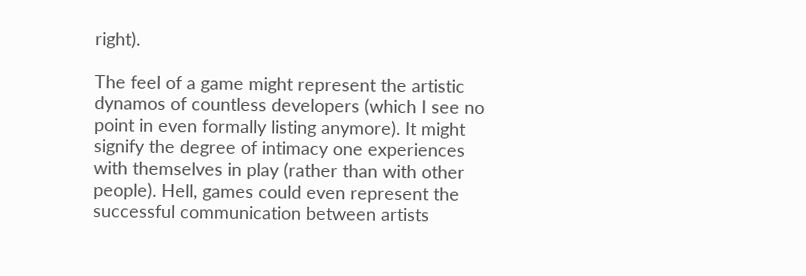right).

The feel of a game might represent the artistic dynamos of countless developers (which I see no point in even formally listing anymore). It might signify the degree of intimacy one experiences with themselves in play (rather than with other people). Hell, games could even represent the successful communication between artists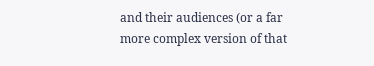and their audiences (or a far more complex version of that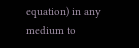equation) in any medium to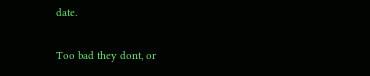date.

Too bad they dont, or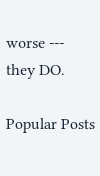worse --- they DO.

Popular Posts